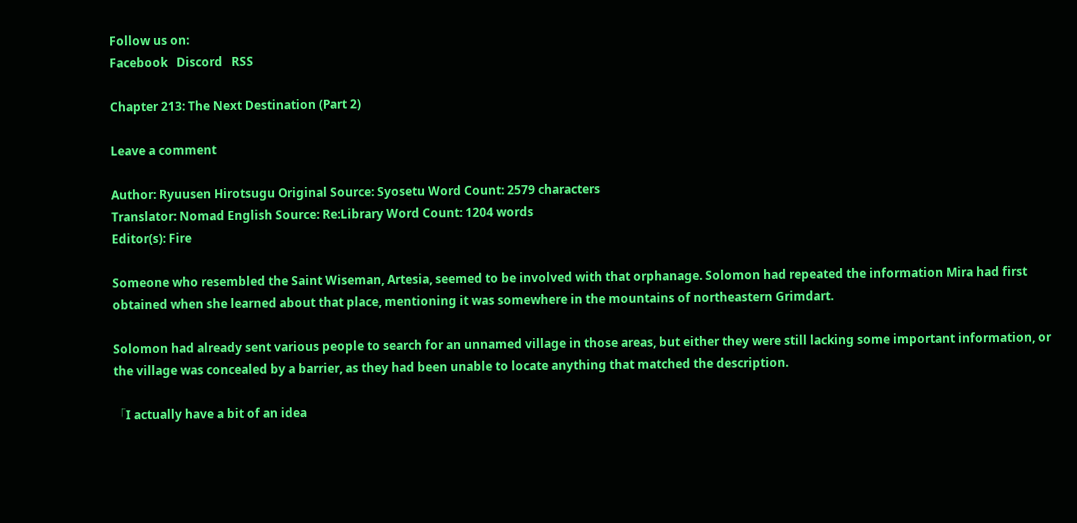Follow us on:
Facebook   Discord   RSS

Chapter 213: The Next Destination (Part 2)

Leave a comment

Author: Ryuusen Hirotsugu Original Source: Syosetu Word Count: 2579 characters
Translator: Nomad English Source: Re:Library Word Count: 1204 words
Editor(s): Fire

Someone who resembled the Saint Wiseman, Artesia, seemed to be involved with that orphanage. Solomon had repeated the information Mira had first obtained when she learned about that place, mentioning it was somewhere in the mountains of northeastern Grimdart.

Solomon had already sent various people to search for an unnamed village in those areas, but either they were still lacking some important information, or the village was concealed by a barrier, as they had been unable to locate anything that matched the description.

「I actually have a bit of an idea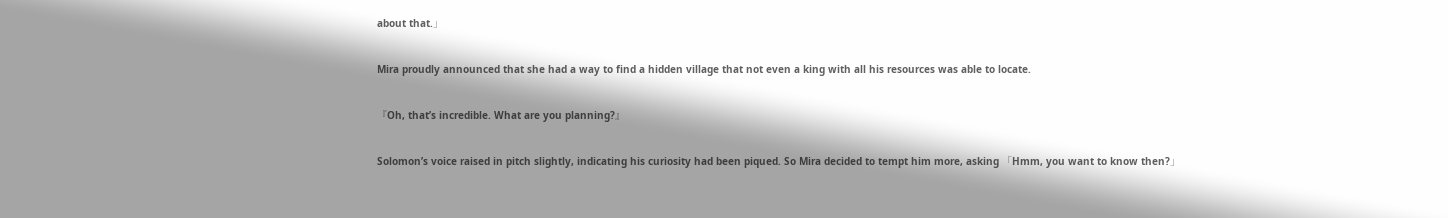about that.」

Mira proudly announced that she had a way to find a hidden village that not even a king with all his resources was able to locate.

『Oh, that’s incredible. What are you planning?』

Solomon’s voice raised in pitch slightly, indicating his curiosity had been piqued. So Mira decided to tempt him more, asking 「Hmm, you want to know then?」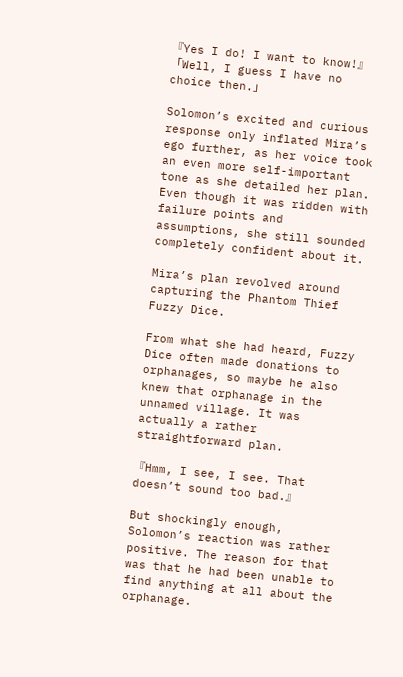『Yes I do! I want to know!』
「Well, I guess I have no choice then.」

Solomon’s excited and curious response only inflated Mira’s ego further, as her voice took an even more self-important tone as she detailed her plan. Even though it was ridden with failure points and assumptions, she still sounded completely confident about it.

Mira’s plan revolved around capturing the Phantom Thief Fuzzy Dice.

From what she had heard, Fuzzy Dice often made donations to orphanages, so maybe he also knew that orphanage in the unnamed village. It was actually a rather straightforward plan.

『Hmm, I see, I see. That doesn’t sound too bad.』

But shockingly enough, Solomon’s reaction was rather positive. The reason for that was that he had been unable to find anything at all about the orphanage.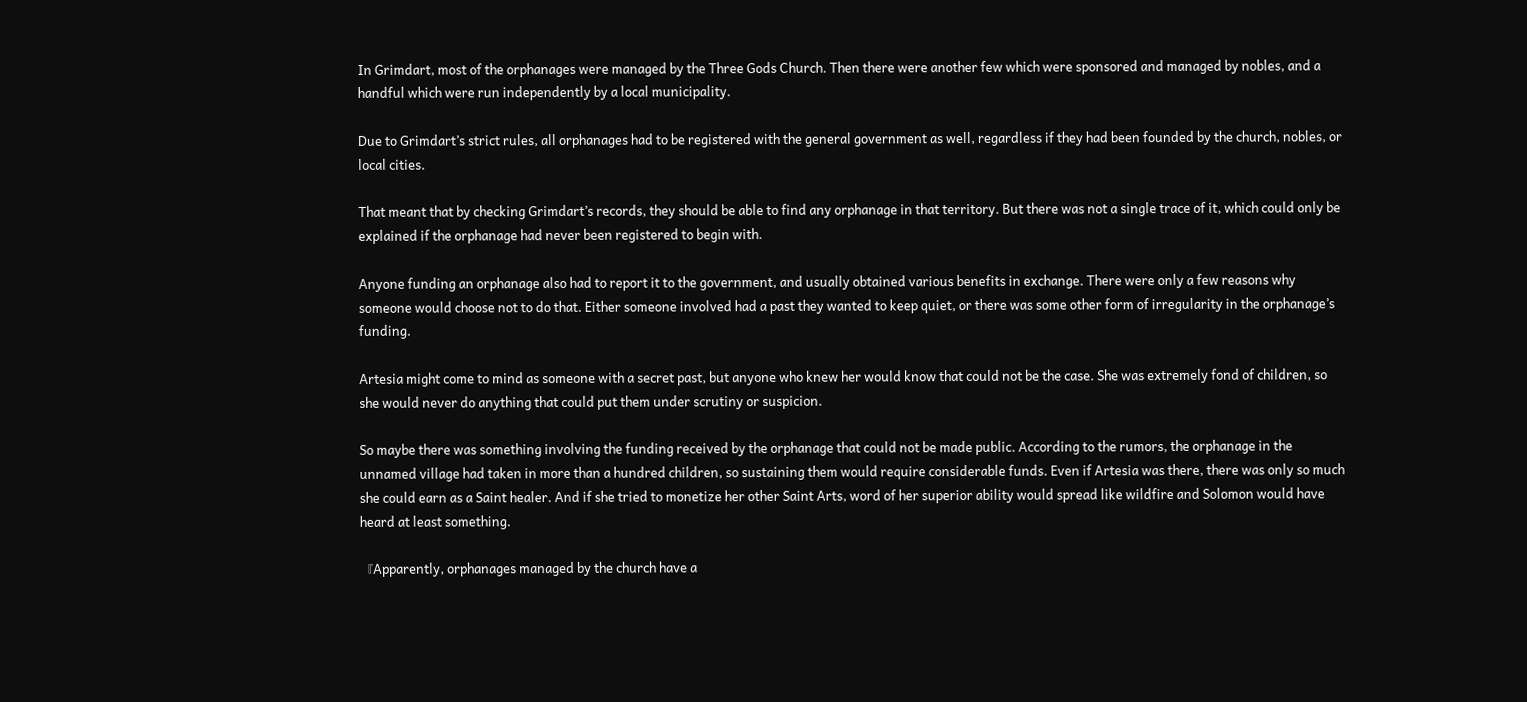In Grimdart, most of the orphanages were managed by the Three Gods Church. Then there were another few which were sponsored and managed by nobles, and a handful which were run independently by a local municipality.

Due to Grimdart’s strict rules, all orphanages had to be registered with the general government as well, regardless if they had been founded by the church, nobles, or local cities.

That meant that by checking Grimdart’s records, they should be able to find any orphanage in that territory. But there was not a single trace of it, which could only be explained if the orphanage had never been registered to begin with.

Anyone funding an orphanage also had to report it to the government, and usually obtained various benefits in exchange. There were only a few reasons why someone would choose not to do that. Either someone involved had a past they wanted to keep quiet, or there was some other form of irregularity in the orphanage’s funding.

Artesia might come to mind as someone with a secret past, but anyone who knew her would know that could not be the case. She was extremely fond of children, so she would never do anything that could put them under scrutiny or suspicion.

So maybe there was something involving the funding received by the orphanage that could not be made public. According to the rumors, the orphanage in the unnamed village had taken in more than a hundred children, so sustaining them would require considerable funds. Even if Artesia was there, there was only so much she could earn as a Saint healer. And if she tried to monetize her other Saint Arts, word of her superior ability would spread like wildfire and Solomon would have heard at least something.

『Apparently, orphanages managed by the church have a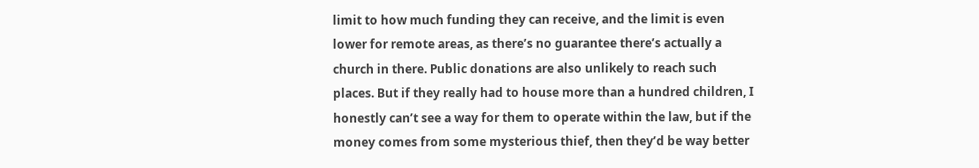limit to how much funding they can receive, and the limit is even lower for remote areas, as there’s no guarantee there’s actually a church in there. Public donations are also unlikely to reach such places. But if they really had to house more than a hundred children, I honestly can’t see a way for them to operate within the law, but if the money comes from some mysterious thief, then they’d be way better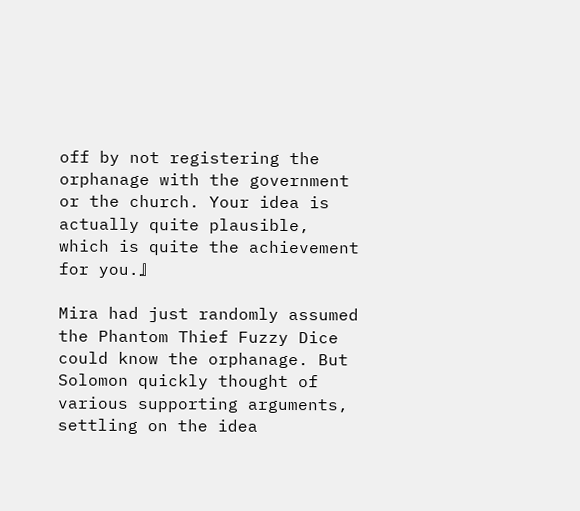off by not registering the orphanage with the government or the church. Your idea is actually quite plausible, which is quite the achievement for you.』

Mira had just randomly assumed the Phantom Thief Fuzzy Dice could know the orphanage. But Solomon quickly thought of various supporting arguments, settling on the idea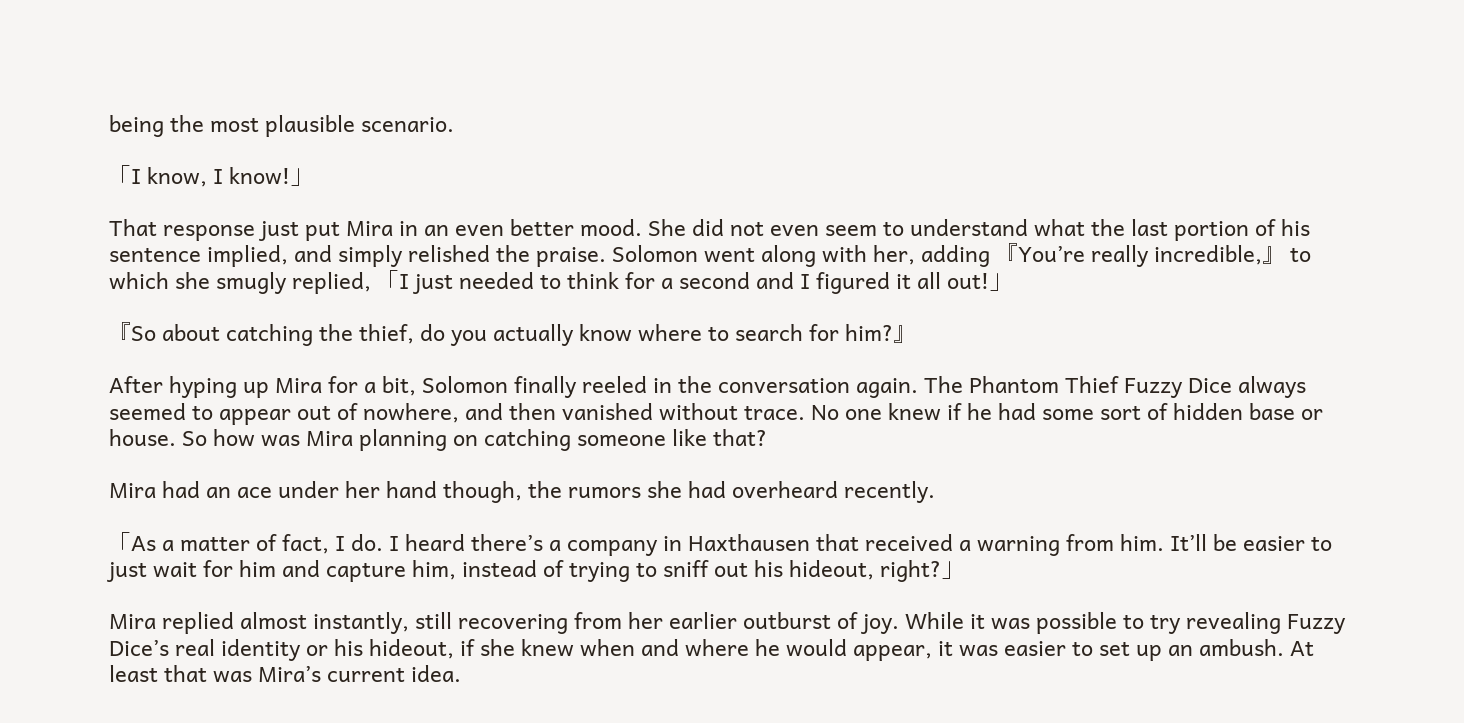being the most plausible scenario.

「I know, I know!」

That response just put Mira in an even better mood. She did not even seem to understand what the last portion of his sentence implied, and simply relished the praise. Solomon went along with her, adding 『You’re really incredible,』 to which she smugly replied, 「I just needed to think for a second and I figured it all out!」

『So about catching the thief, do you actually know where to search for him?』

After hyping up Mira for a bit, Solomon finally reeled in the conversation again. The Phantom Thief Fuzzy Dice always seemed to appear out of nowhere, and then vanished without trace. No one knew if he had some sort of hidden base or house. So how was Mira planning on catching someone like that?

Mira had an ace under her hand though, the rumors she had overheard recently.

「As a matter of fact, I do. I heard there’s a company in Haxthausen that received a warning from him. It’ll be easier to just wait for him and capture him, instead of trying to sniff out his hideout, right?」

Mira replied almost instantly, still recovering from her earlier outburst of joy. While it was possible to try revealing Fuzzy Dice’s real identity or his hideout, if she knew when and where he would appear, it was easier to set up an ambush. At least that was Mira’s current idea.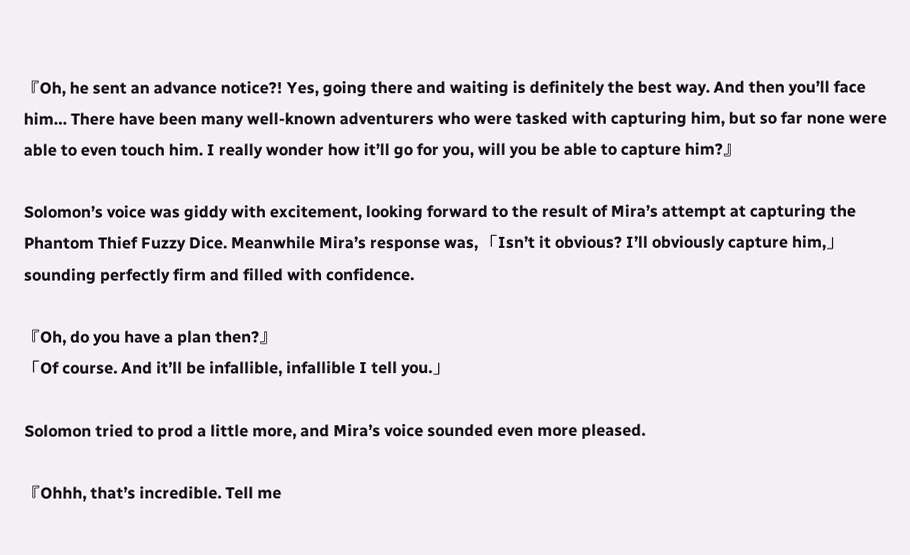『Oh, he sent an advance notice?! Yes, going there and waiting is definitely the best way. And then you’ll face him… There have been many well-known adventurers who were tasked with capturing him, but so far none were able to even touch him. I really wonder how it’ll go for you, will you be able to capture him?』

Solomon’s voice was giddy with excitement, looking forward to the result of Mira’s attempt at capturing the Phantom Thief Fuzzy Dice. Meanwhile Mira’s response was, 「Isn’t it obvious? I’ll obviously capture him,」 sounding perfectly firm and filled with confidence.

『Oh, do you have a plan then?』
「Of course. And it’ll be infallible, infallible I tell you.」

Solomon tried to prod a little more, and Mira’s voice sounded even more pleased.

『Ohhh, that’s incredible. Tell me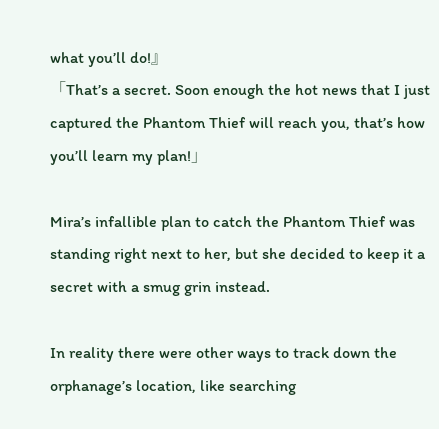what you’ll do!』
「That’s a secret. Soon enough the hot news that I just captured the Phantom Thief will reach you, that’s how you’ll learn my plan!」

Mira’s infallible plan to catch the Phantom Thief was standing right next to her, but she decided to keep it a secret with a smug grin instead.

In reality there were other ways to track down the orphanage’s location, like searching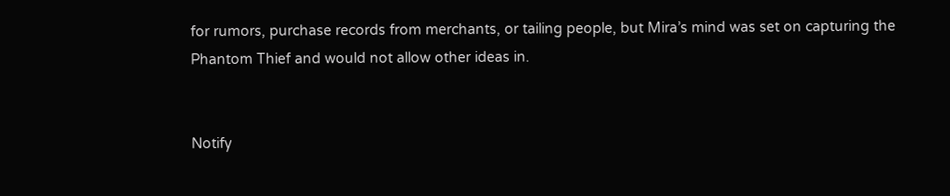for rumors, purchase records from merchants, or tailing people, but Mira’s mind was set on capturing the Phantom Thief and would not allow other ideas in.


Notify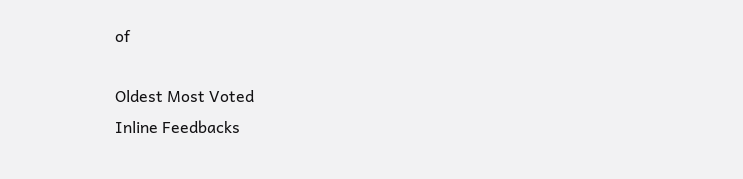of

Oldest Most Voted
Inline Feedbacks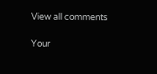View all comments

Your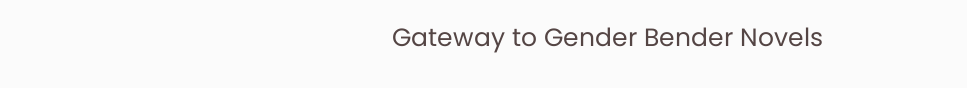Gateway to Gender Bender Novels